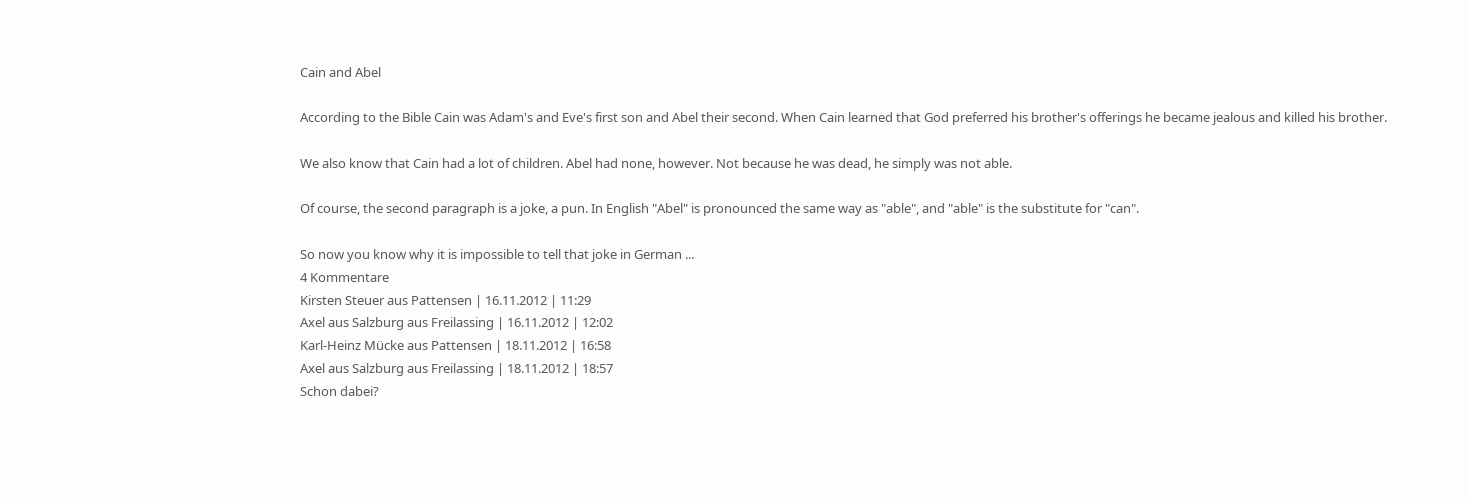Cain and Abel

According to the Bible Cain was Adam's and Eve's first son and Abel their second. When Cain learned that God preferred his brother's offerings he became jealous and killed his brother.

We also know that Cain had a lot of children. Abel had none, however. Not because he was dead, he simply was not able.

Of course, the second paragraph is a joke, a pun. In English "Abel" is pronounced the same way as "able", and "able" is the substitute for "can".

So now you know why it is impossible to tell that joke in German ...
4 Kommentare
Kirsten Steuer aus Pattensen | 16.11.2012 | 11:29
Axel aus Salzburg aus Freilassing | 16.11.2012 | 12:02
Karl-Heinz Mücke aus Pattensen | 18.11.2012 | 16:58
Axel aus Salzburg aus Freilassing | 18.11.2012 | 18:57
Schon dabei?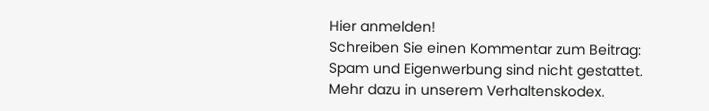Hier anmelden!
Schreiben Sie einen Kommentar zum Beitrag:
Spam und Eigenwerbung sind nicht gestattet.
Mehr dazu in unserem Verhaltenskodex.